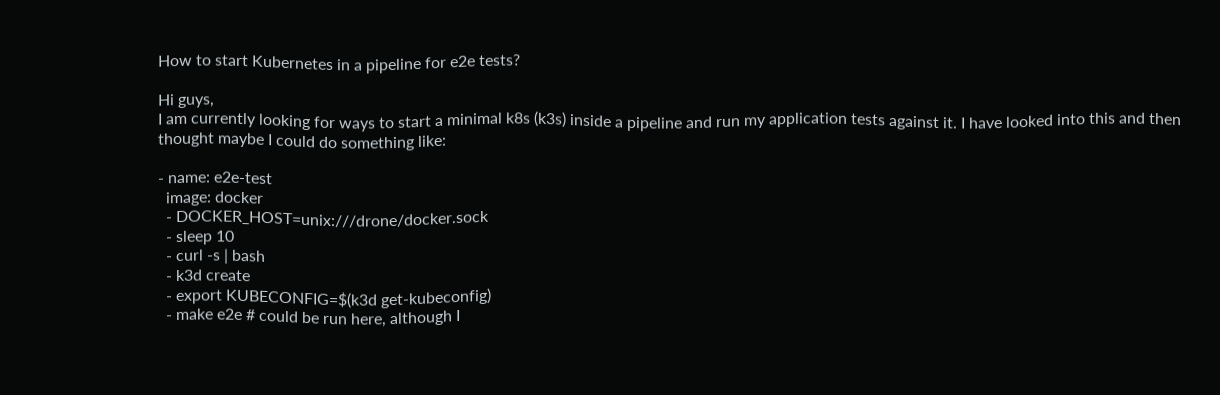How to start Kubernetes in a pipeline for e2e tests?

Hi guys,
I am currently looking for ways to start a minimal k8s (k3s) inside a pipeline and run my application tests against it. I have looked into this and then thought maybe I could do something like:

- name: e2e-test
  image: docker
  - DOCKER_HOST=unix:///drone/docker.sock
  - sleep 10
  - curl -s | bash
  - k3d create
  - export KUBECONFIG=$(k3d get-kubeconfig)
  - make e2e # could be run here, although I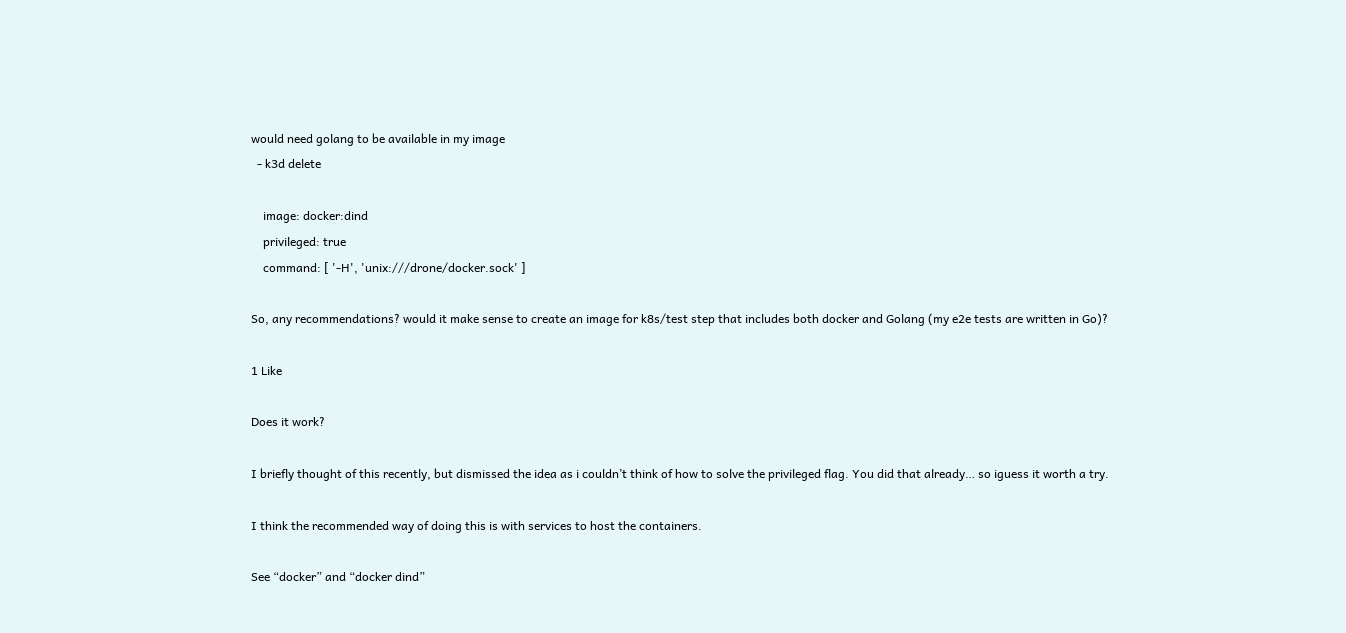would need golang to be available in my image
  - k3d delete

    image: docker:dind
    privileged: true
    command: [ '-H', 'unix:///drone/docker.sock' ]

So, any recommendations? would it make sense to create an image for k8s/test step that includes both docker and Golang (my e2e tests are written in Go)?

1 Like

Does it work?

I briefly thought of this recently, but dismissed the idea as i couldn’t think of how to solve the privileged flag. You did that already… so iguess it worth a try.

I think the recommended way of doing this is with services to host the containers.

See “docker” and “docker dind”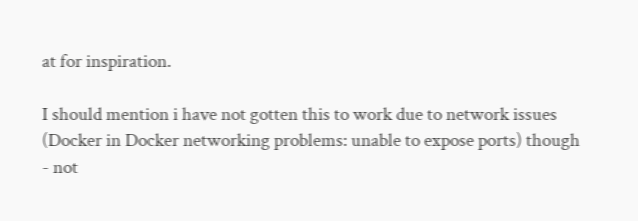at for inspiration.

I should mention i have not gotten this to work due to network issues (Docker in Docker networking problems: unable to expose ports) though - not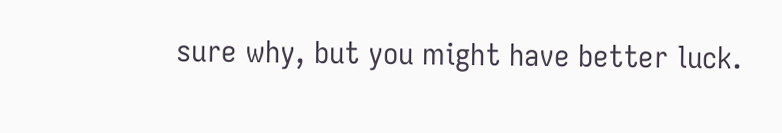sure why, but you might have better luck.